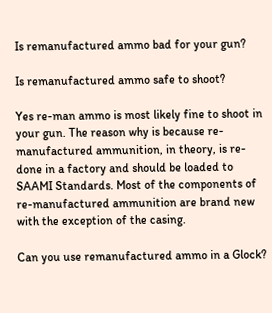Is remanufactured ammo bad for your gun?

Is remanufactured ammo safe to shoot?

Yes re-man ammo is most likely fine to shoot in your gun. The reason why is because re-manufactured ammunition, in theory, is re-done in a factory and should be loaded to SAAMI Standards. Most of the components of re-manufactured ammunition are brand new with the exception of the casing.

Can you use remanufactured ammo in a Glock?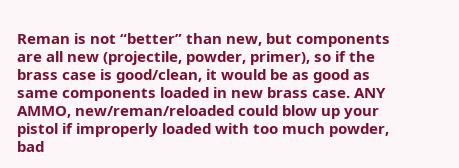Reman is not “better” than new, but components are all new (projectile, powder, primer), so if the brass case is good/clean, it would be as good as same components loaded in new brass case. ANY AMMO, new/reman/reloaded could blow up your pistol if improperly loaded with too much powder, bad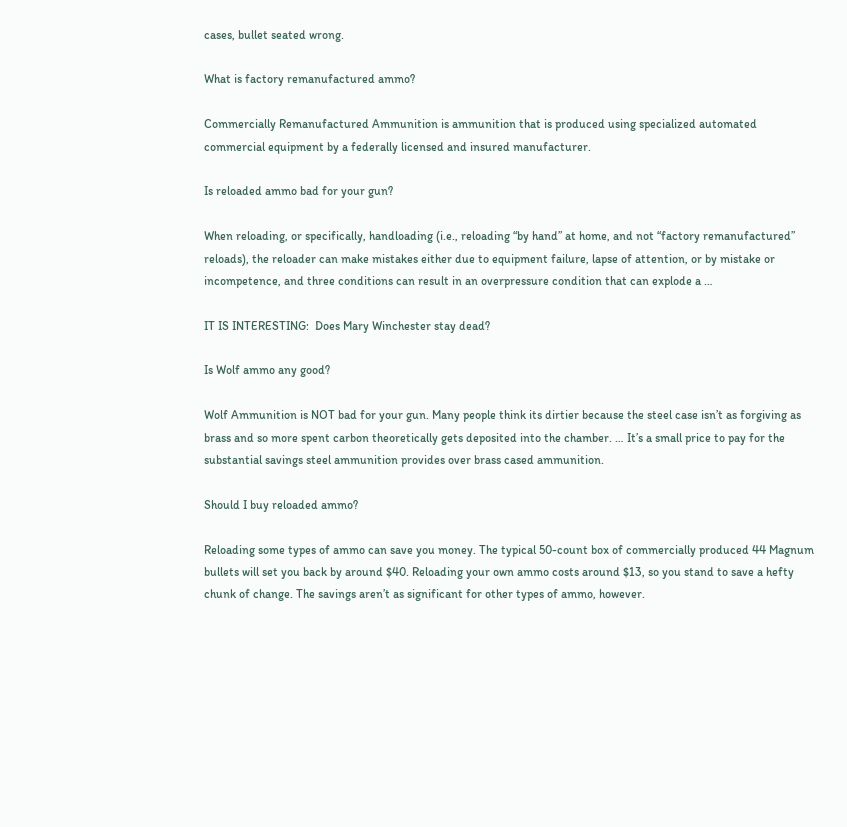cases, bullet seated wrong.

What is factory remanufactured ammo?

Commercially Remanufactured Ammunition is ammunition that is produced using specialized automated commercial equipment by a federally licensed and insured manufacturer.

Is reloaded ammo bad for your gun?

When reloading, or specifically, handloading (i.e., reloading “by hand” at home, and not “factory remanufactured” reloads), the reloader can make mistakes either due to equipment failure, lapse of attention, or by mistake or incompetence, and three conditions can result in an overpressure condition that can explode a …

IT IS INTERESTING:  Does Mary Winchester stay dead?

Is Wolf ammo any good?

Wolf Ammunition is NOT bad for your gun. Many people think its dirtier because the steel case isn’t as forgiving as brass and so more spent carbon theoretically gets deposited into the chamber. … It’s a small price to pay for the substantial savings steel ammunition provides over brass cased ammunition.

Should I buy reloaded ammo?

Reloading some types of ammo can save you money. The typical 50-count box of commercially produced 44 Magnum bullets will set you back by around $40. Reloading your own ammo costs around $13, so you stand to save a hefty chunk of change. The savings aren’t as significant for other types of ammo, however.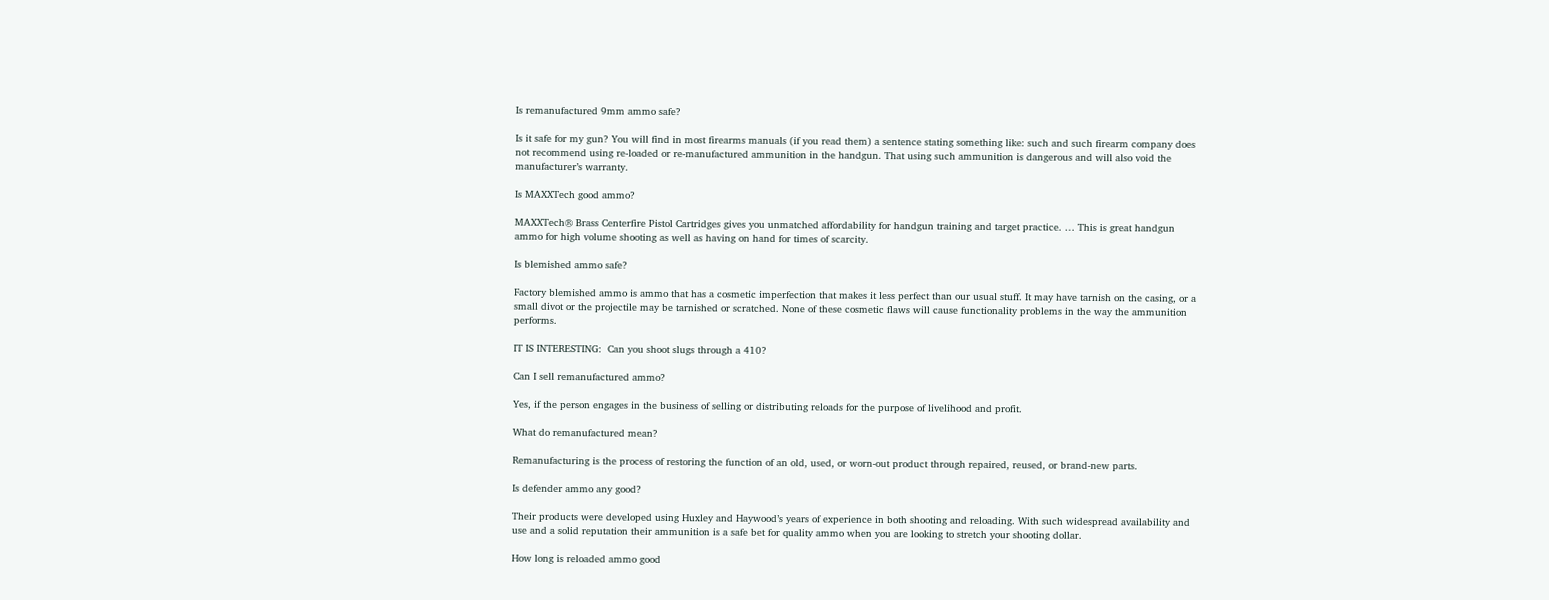Is remanufactured 9mm ammo safe?

Is it safe for my gun? You will find in most firearms manuals (if you read them) a sentence stating something like: such and such firearm company does not recommend using re-loaded or re-manufactured ammunition in the handgun. That using such ammunition is dangerous and will also void the manufacturer’s warranty.

Is MAXXTech good ammo?

MAXXTech® Brass Centerfire Pistol Cartridges gives you unmatched affordability for handgun training and target practice. … This is great handgun ammo for high volume shooting as well as having on hand for times of scarcity.

Is blemished ammo safe?

Factory blemished ammo is ammo that has a cosmetic imperfection that makes it less perfect than our usual stuff. It may have tarnish on the casing, or a small divot or the projectile may be tarnished or scratched. None of these cosmetic flaws will cause functionality problems in the way the ammunition performs.

IT IS INTERESTING:  Can you shoot slugs through a 410?

Can I sell remanufactured ammo?

Yes, if the person engages in the business of selling or distributing reloads for the purpose of livelihood and profit.

What do remanufactured mean?

Remanufacturing is the process of restoring the function of an old, used, or worn-out product through repaired, reused, or brand-new parts.

Is defender ammo any good?

Their products were developed using Huxley and Haywood’s years of experience in both shooting and reloading. With such widespread availability and use and a solid reputation their ammunition is a safe bet for quality ammo when you are looking to stretch your shooting dollar.

How long is reloaded ammo good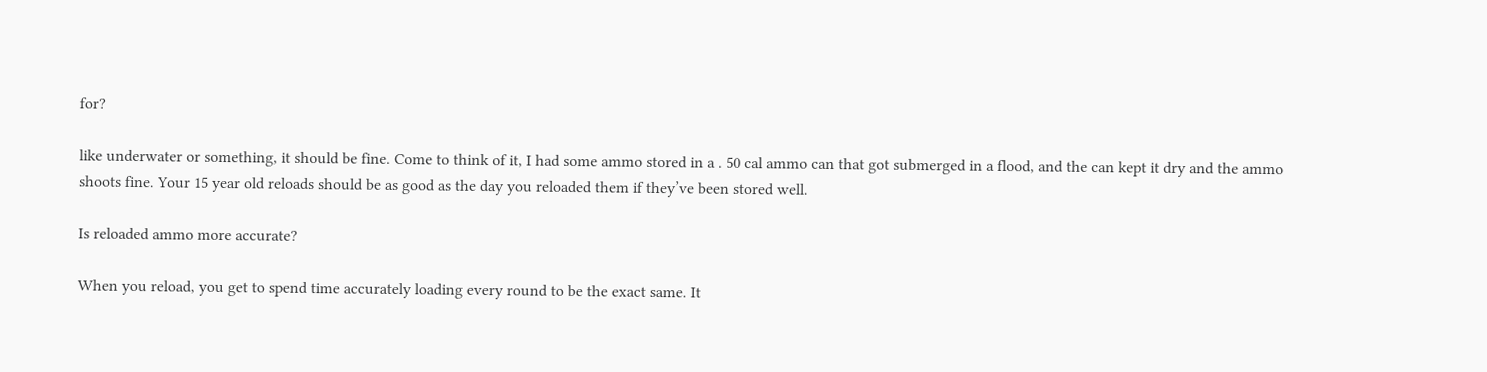for?

like underwater or something, it should be fine. Come to think of it, I had some ammo stored in a . 50 cal ammo can that got submerged in a flood, and the can kept it dry and the ammo shoots fine. Your 15 year old reloads should be as good as the day you reloaded them if they’ve been stored well.

Is reloaded ammo more accurate?

When you reload, you get to spend time accurately loading every round to be the exact same. It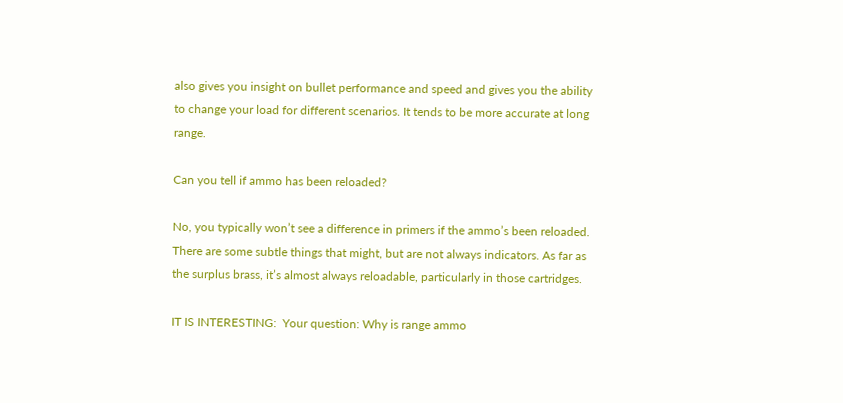also gives you insight on bullet performance and speed and gives you the ability to change your load for different scenarios. It tends to be more accurate at long range.

Can you tell if ammo has been reloaded?

No, you typically won’t see a difference in primers if the ammo’s been reloaded. There are some subtle things that might, but are not always indicators. As far as the surplus brass, it’s almost always reloadable, particularly in those cartridges.

IT IS INTERESTING:  Your question: Why is range ammo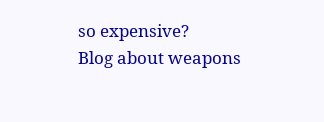so expensive?
Blog about weapons